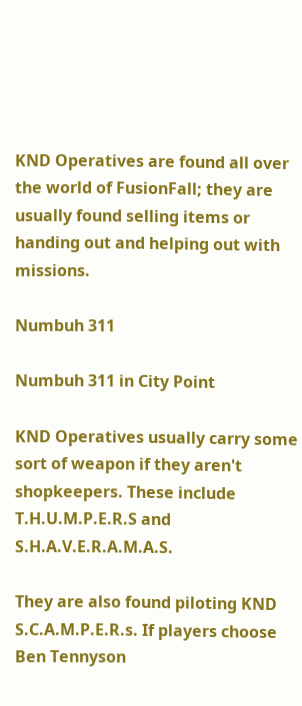KND Operatives are found all over the world of FusionFall; they are usually found selling items or handing out and helping out with missions.

Numbuh 311

Numbuh 311 in City Point

KND Operatives usually carry some sort of weapon if they aren't shopkeepers. These include T.H.U.M.P.E.R.S and S.H.A.V.E.R.A.M.A.S.

They are also found piloting KND S.C.A.M.P.E.R.s. If players choose Ben Tennyson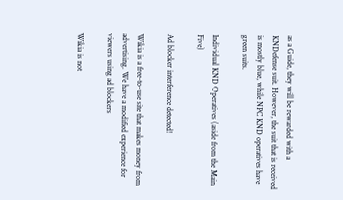as a Guide, they will be rewarded with a KNDefense suit. However, the suit that is received is mostly blue, while NPC KND operatives have green suits.

Individual KND Operatives (aside from the Main Five)

Ad blocker interference detected!

Wikia is a free-to-use site that makes money from advertising. We have a modified experience for viewers using ad blockers

Wikia is not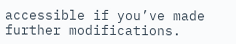accessible if you’ve made further modifications.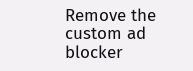Remove the custom ad blocker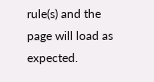rule(s) and the page will load as expected.